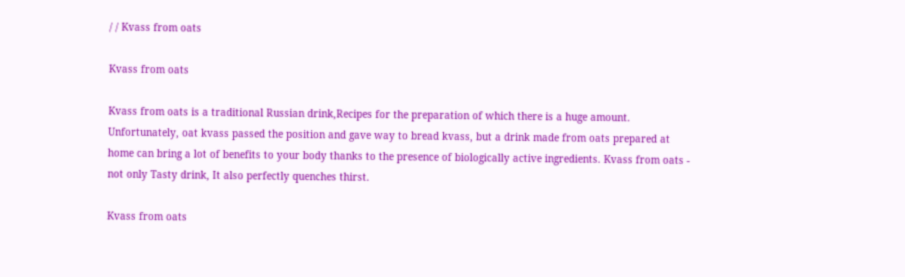/ / Kvass from oats

Kvass from oats

Kvass from oats is a traditional Russian drink,Recipes for the preparation of which there is a huge amount. Unfortunately, oat kvass passed the position and gave way to bread kvass, but a drink made from oats prepared at home can bring a lot of benefits to your body thanks to the presence of biologically active ingredients. Kvass from oats - not only Tasty drink, It also perfectly quenches thirst.

Kvass from oats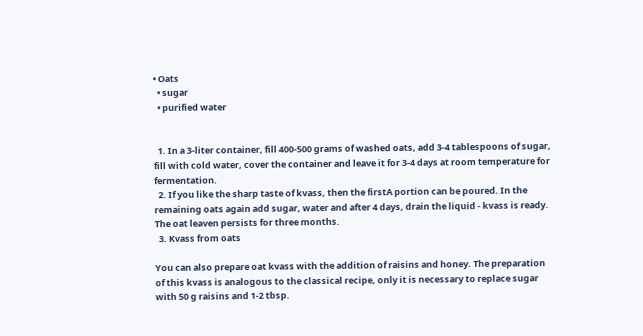• Oats
  • sugar
  • purified water


  1. In a 3-liter container, fill 400-500 grams of washed oats, add 3-4 tablespoons of sugar, fill with cold water, cover the container and leave it for 3-4 days at room temperature for fermentation.
  2. If you like the sharp taste of kvass, then the firstA portion can be poured. In the remaining oats again add sugar, water and after 4 days, drain the liquid - kvass is ready. The oat leaven persists for three months.
  3. Kvass from oats

You can also prepare oat kvass with the addition of raisins and honey. The preparation of this kvass is analogous to the classical recipe, only it is necessary to replace sugar with 50 g raisins and 1-2 tbsp.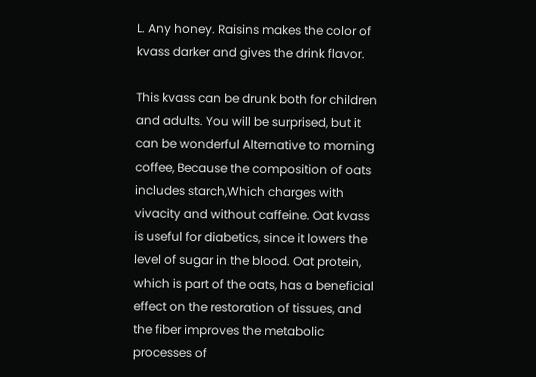L. Any honey. Raisins makes the color of kvass darker and gives the drink flavor.

This kvass can be drunk both for children and adults. You will be surprised, but it can be wonderful Alternative to morning coffee, Because the composition of oats includes starch,Which charges with vivacity and without caffeine. Oat kvass is useful for diabetics, since it lowers the level of sugar in the blood. Oat protein, which is part of the oats, has a beneficial effect on the restoration of tissues, and the fiber improves the metabolic processes of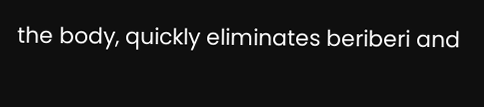the body, quickly eliminates beriberi and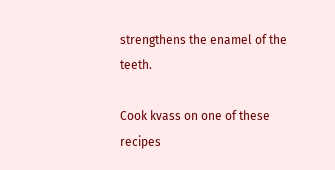strengthens the enamel of the teeth.

Cook kvass on one of these recipes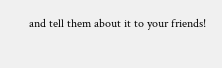and tell them about it to your friends!